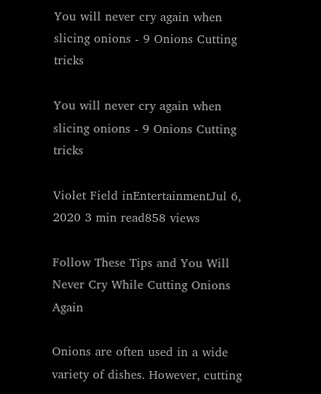You will never cry again when slicing onions - 9 Onions Cutting tricks

You will never cry again when slicing onions - 9 Onions Cutting tricks

Violet Field inEntertainmentJul 6, 2020 3 min read858 views

Follow These Tips and You Will Never Cry While Cutting Onions Again

Onions are often used in a wide variety of dishes. However, cutting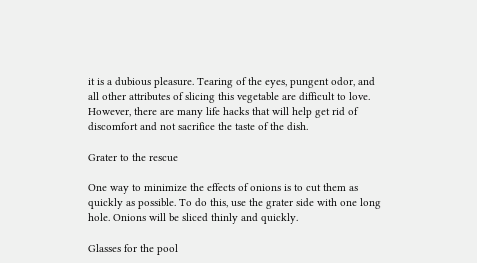it is a dubious pleasure. Tearing of the eyes, pungent odor, and all other attributes of slicing this vegetable are difficult to love. However, there are many life hacks that will help get rid of discomfort and not sacrifice the taste of the dish.

Grater to the rescue

One way to minimize the effects of onions is to cut them as quickly as possible. To do this, use the grater side with one long hole. Onions will be sliced thinly and quickly.

Glasses for the pool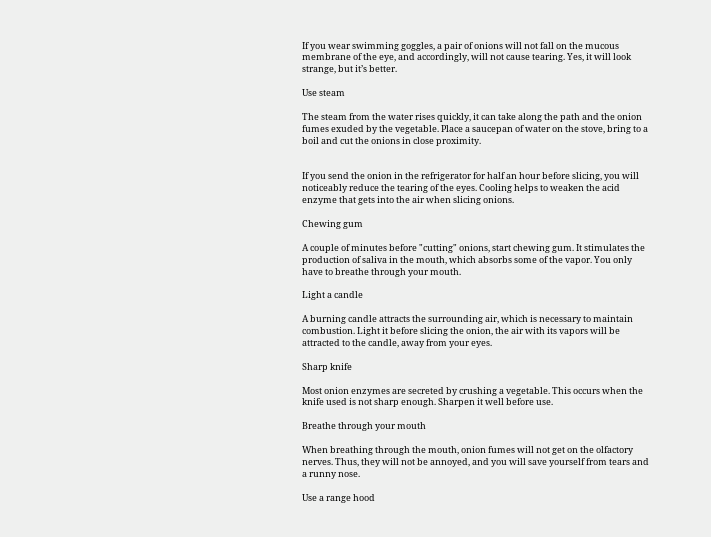If you wear swimming goggles, a pair of onions will not fall on the mucous membrane of the eye, and accordingly, will not cause tearing. Yes, it will look strange, but it’s better.

Use steam

The steam from the water rises quickly, it can take along the path and the onion fumes exuded by the vegetable. Place a saucepan of water on the stove, bring to a boil and cut the onions in close proximity.


If you send the onion in the refrigerator for half an hour before slicing, you will noticeably reduce the tearing of the eyes. Cooling helps to weaken the acid enzyme that gets into the air when slicing onions.

Chewing gum

A couple of minutes before "cutting" onions, start chewing gum. It stimulates the production of saliva in the mouth, which absorbs some of the vapor. You only have to breathe through your mouth.

Light a candle

A burning candle attracts the surrounding air, which is necessary to maintain combustion. Light it before slicing the onion, the air with its vapors will be attracted to the candle, away from your eyes.

Sharp knife

Most onion enzymes are secreted by crushing a vegetable. This occurs when the knife used is not sharp enough. Sharpen it well before use.

Breathe through your mouth

When breathing through the mouth, onion fumes will not get on the olfactory nerves. Thus, they will not be annoyed, and you will save yourself from tears and a runny nose.

Use a range hood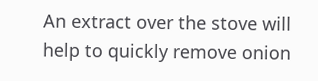An extract over the stove will help to quickly remove onion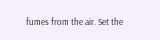fumes from the air. Set the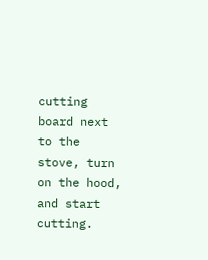cutting board next to the stove, turn on the hood, and start cutting.